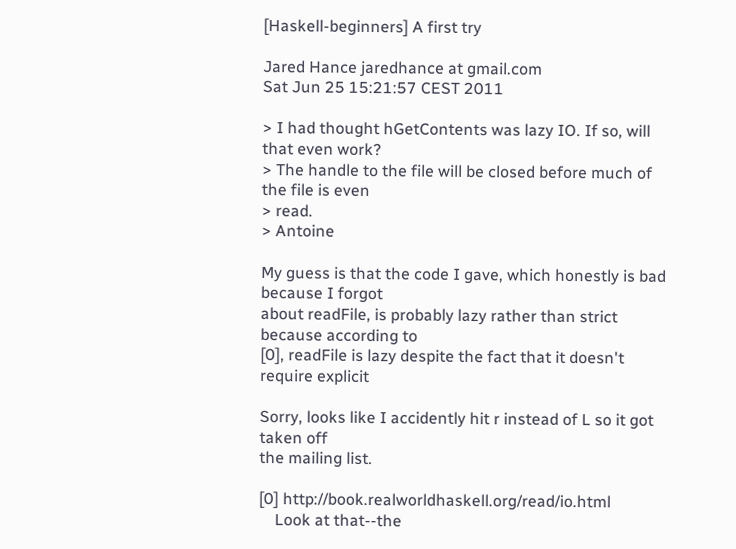[Haskell-beginners] A first try

Jared Hance jaredhance at gmail.com
Sat Jun 25 15:21:57 CEST 2011

> I had thought hGetContents was lazy IO. If so, will that even work?
> The handle to the file will be closed before much of the file is even
> read.
> Antoine

My guess is that the code I gave, which honestly is bad because I forgot
about readFile, is probably lazy rather than strict because according to
[0], readFile is lazy despite the fact that it doesn't require explicit

Sorry, looks like I accidently hit r instead of L so it got taken off
the mailing list.

[0] http://book.realworldhaskell.org/read/io.html
    Look at that--the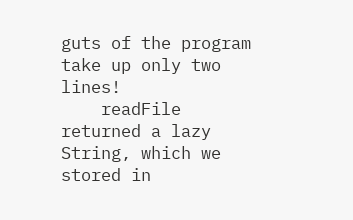guts of the program take up only two lines!
    readFile returned a lazy String, which we stored in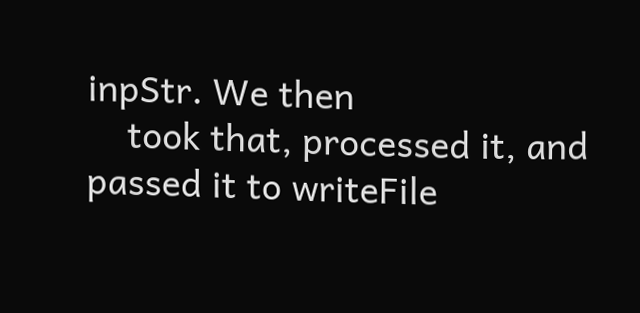inpStr. We then
    took that, processed it, and passed it to writeFile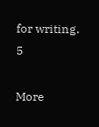for writing. 5

More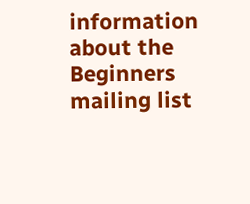information about the Beginners mailing list